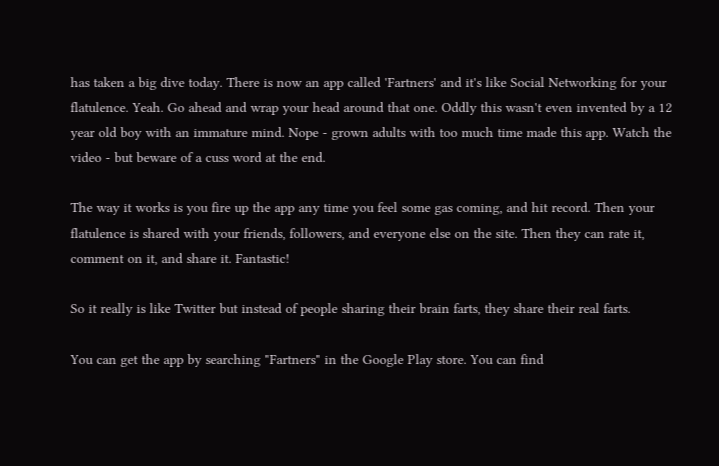has taken a big dive today. There is now an app called 'Fartners' and it's like Social Networking for your flatulence. Yeah. Go ahead and wrap your head around that one. Oddly this wasn't even invented by a 12 year old boy with an immature mind. Nope - grown adults with too much time made this app. Watch the video - but beware of a cuss word at the end.

The way it works is you fire up the app any time you feel some gas coming, and hit record. Then your flatulence is shared with your friends, followers, and everyone else on the site. Then they can rate it, comment on it, and share it. Fantastic!

So it really is like Twitter but instead of people sharing their brain farts, they share their real farts.

You can get the app by searching "Fartners" in the Google Play store. You can find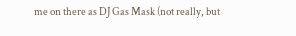me on there as DJ Gas Mask (not really, but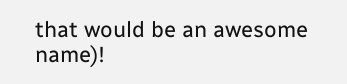that would be an awesome name)!